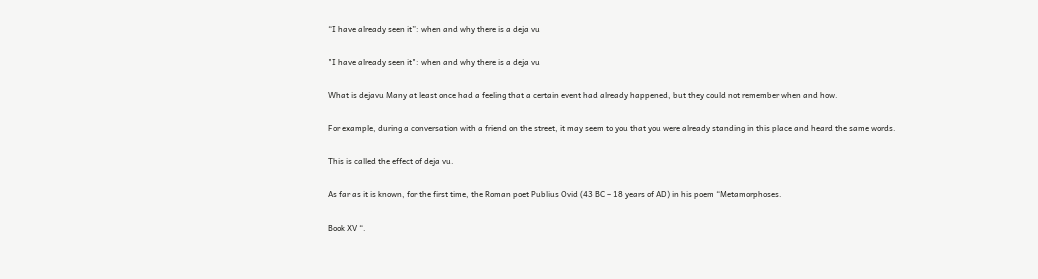“I have already seen it”: when and why there is a deja vu

"I have already seen it": when and why there is a deja vu

What is dejavu Many at least once had a feeling that a certain event had already happened, but they could not remember when and how.

For example, during a conversation with a friend on the street, it may seem to you that you were already standing in this place and heard the same words.

This is called the effect of deja vu.

As far as it is known, for the first time, the Roman poet Publius Ovid (43 BC – 18 years of AD) in his poem “Metamorphoses.

Book XV “.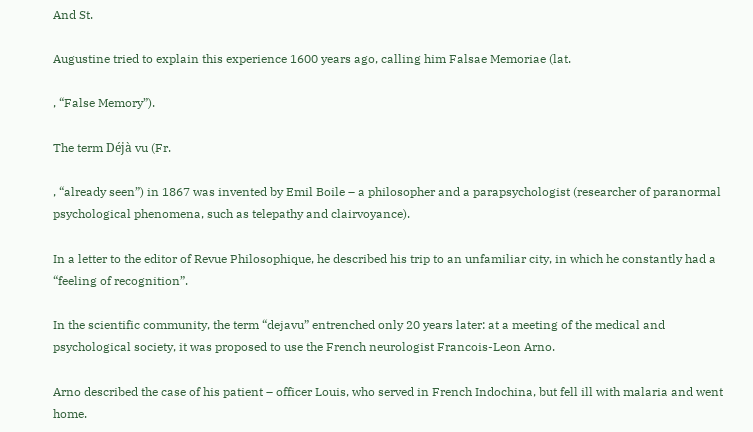And St.

Augustine tried to explain this experience 1600 years ago, calling him Falsae Memoriae (lat.

, “False Memory”).

The term Déjà vu (Fr.

, “already seen”) in 1867 was invented by Emil Boile – a philosopher and a parapsychologist (researcher of paranormal psychological phenomena, such as telepathy and clairvoyance).

In a letter to the editor of Revue Philosophique, he described his trip to an unfamiliar city, in which he constantly had a “feeling of recognition”.

In the scientific community, the term “dejavu” entrenched only 20 years later: at a meeting of the medical and psychological society, it was proposed to use the French neurologist Francois-Leon Arno.

Arno described the case of his patient – officer Louis, who served in French Indochina, but fell ill with malaria and went home.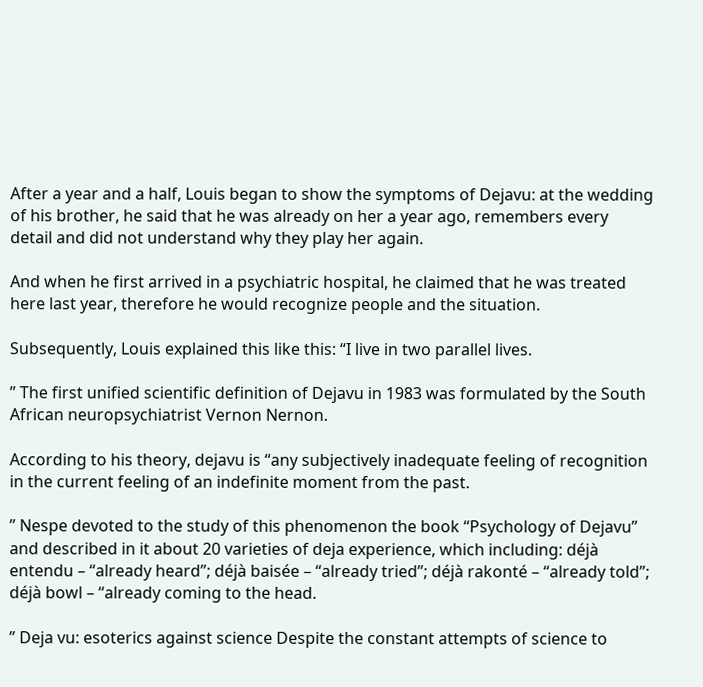After a year and a half, Louis began to show the symptoms of Dejavu: at the wedding of his brother, he said that he was already on her a year ago, remembers every detail and did not understand why they play her again.

And when he first arrived in a psychiatric hospital, he claimed that he was treated here last year, therefore he would recognize people and the situation.

Subsequently, Louis explained this like this: “I live in two parallel lives.

” The first unified scientific definition of Dejavu in 1983 was formulated by the South African neuropsychiatrist Vernon Nernon.

According to his theory, dejavu is “any subjectively inadequate feeling of recognition in the current feeling of an indefinite moment from the past.

” Nespe devoted to the study of this phenomenon the book “Psychology of Dejavu” and described in it about 20 varieties of deja experience, which including: déjà entendu – “already heard”; déjà baisée – “already tried”; déjà rakonté – “already told”; déjà bowl – “already coming to the head.

” Deja vu: esoterics against science Despite the constant attempts of science to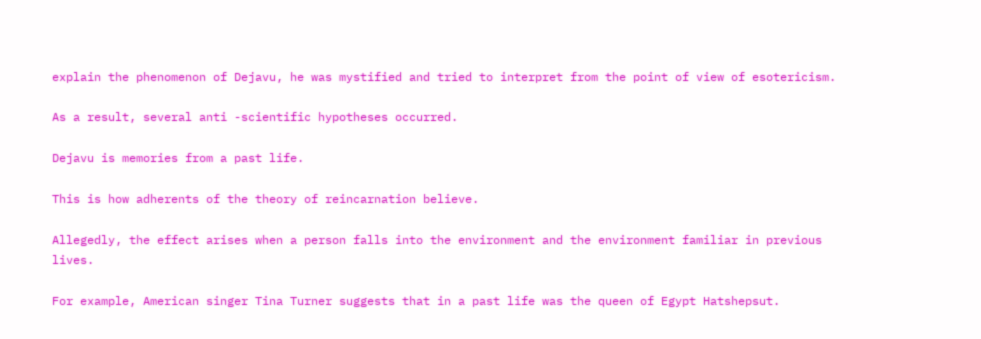explain the phenomenon of Dejavu, he was mystified and tried to interpret from the point of view of esotericism.

As a result, several anti -scientific hypotheses occurred.

Dejavu is memories from a past life.

This is how adherents of the theory of reincarnation believe.

Allegedly, the effect arises when a person falls into the environment and the environment familiar in previous lives.

For example, American singer Tina Turner suggests that in a past life was the queen of Egypt Hatshepsut.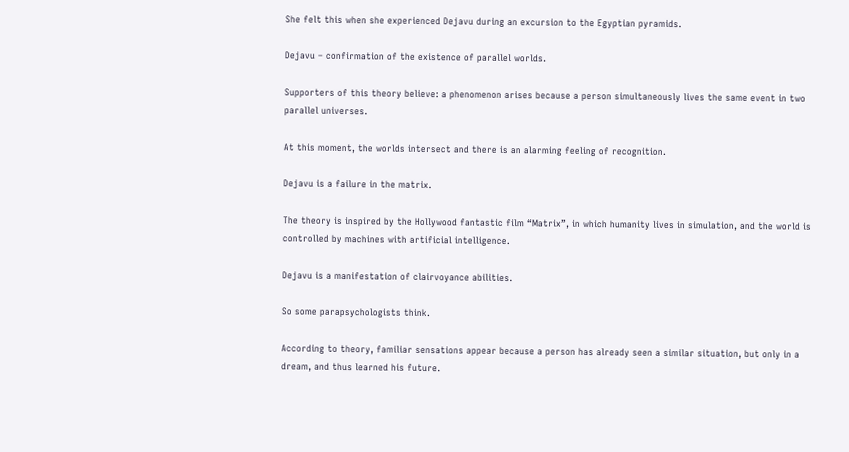She felt this when she experienced Dejavu during an excursion to the Egyptian pyramids.

Dejavu – confirmation of the existence of parallel worlds.

Supporters of this theory believe: a phenomenon arises because a person simultaneously lives the same event in two parallel universes.

At this moment, the worlds intersect and there is an alarming feeling of recognition.

Dejavu is a failure in the matrix.

The theory is inspired by the Hollywood fantastic film “Matrix”, in which humanity lives in simulation, and the world is controlled by machines with artificial intelligence.

Dejavu is a manifestation of clairvoyance abilities.

So some parapsychologists think.

According to theory, familiar sensations appear because a person has already seen a similar situation, but only in a dream, and thus learned his future.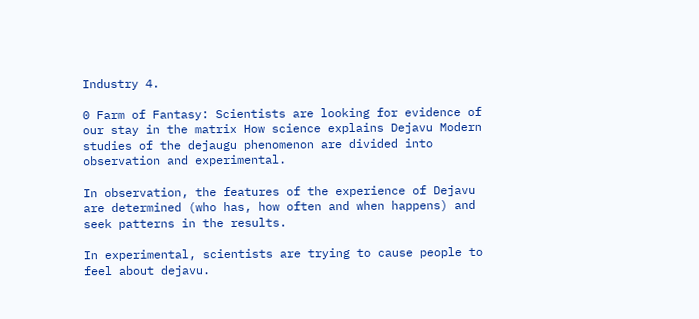Industry 4.

0 Farm of Fantasy: Scientists are looking for evidence of our stay in the matrix How science explains Dejavu Modern studies of the dejaugu phenomenon are divided into observation and experimental.

In observation, the features of the experience of Dejavu are determined (who has, how often and when happens) and seek patterns in the results.

In experimental, scientists are trying to cause people to feel about dejavu.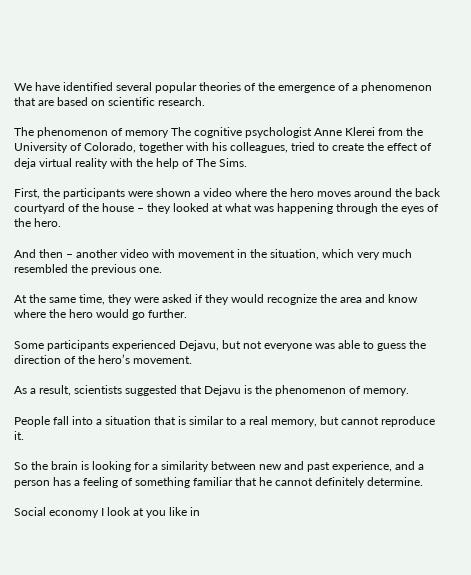We have identified several popular theories of the emergence of a phenomenon that are based on scientific research.

The phenomenon of memory The cognitive psychologist Anne Klerei from the University of Colorado, together with his colleagues, tried to create the effect of deja virtual reality with the help of The Sims.

First, the participants were shown a video where the hero moves around the back courtyard of the house – they looked at what was happening through the eyes of the hero.

And then – another video with movement in the situation, which very much resembled the previous one.

At the same time, they were asked if they would recognize the area and know where the hero would go further.

Some participants experienced Dejavu, but not everyone was able to guess the direction of the hero’s movement.

As a result, scientists suggested that Dejavu is the phenomenon of memory.

People fall into a situation that is similar to a real memory, but cannot reproduce it.

So the brain is looking for a similarity between new and past experience, and a person has a feeling of something familiar that he cannot definitely determine.

Social economy I look at you like in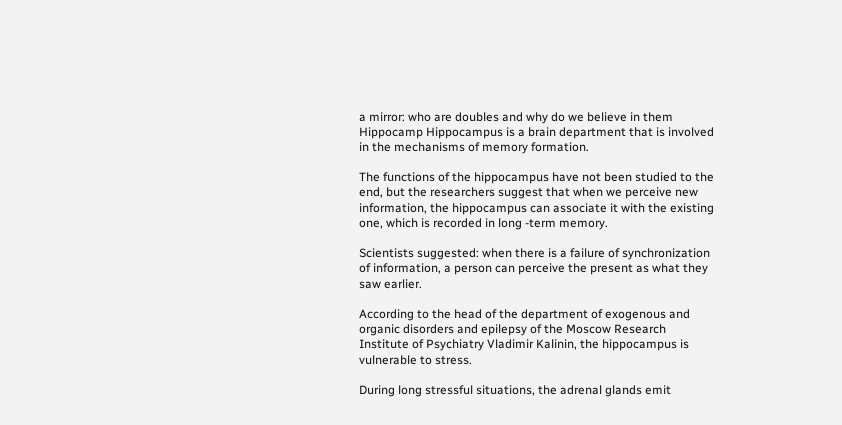a mirror: who are doubles and why do we believe in them Hippocamp Hippocampus is a brain department that is involved in the mechanisms of memory formation.

The functions of the hippocampus have not been studied to the end, but the researchers suggest that when we perceive new information, the hippocampus can associate it with the existing one, which is recorded in long -term memory.

Scientists suggested: when there is a failure of synchronization of information, a person can perceive the present as what they saw earlier.

According to the head of the department of exogenous and organic disorders and epilepsy of the Moscow Research Institute of Psychiatry Vladimir Kalinin, the hippocampus is vulnerable to stress.

During long stressful situations, the adrenal glands emit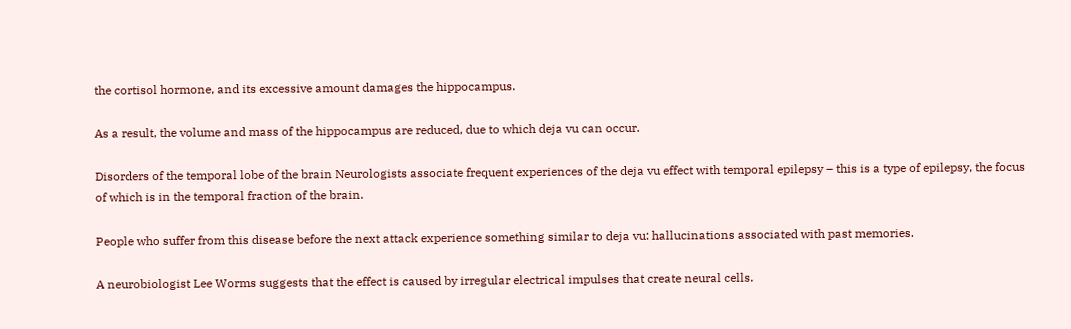the cortisol hormone, and its excessive amount damages the hippocampus.

As a result, the volume and mass of the hippocampus are reduced, due to which deja vu can occur.

Disorders of the temporal lobe of the brain Neurologists associate frequent experiences of the deja vu effect with temporal epilepsy – this is a type of epilepsy, the focus of which is in the temporal fraction of the brain.

People who suffer from this disease before the next attack experience something similar to deja vu: hallucinations associated with past memories.

A neurobiologist Lee Worms suggests that the effect is caused by irregular electrical impulses that create neural cells.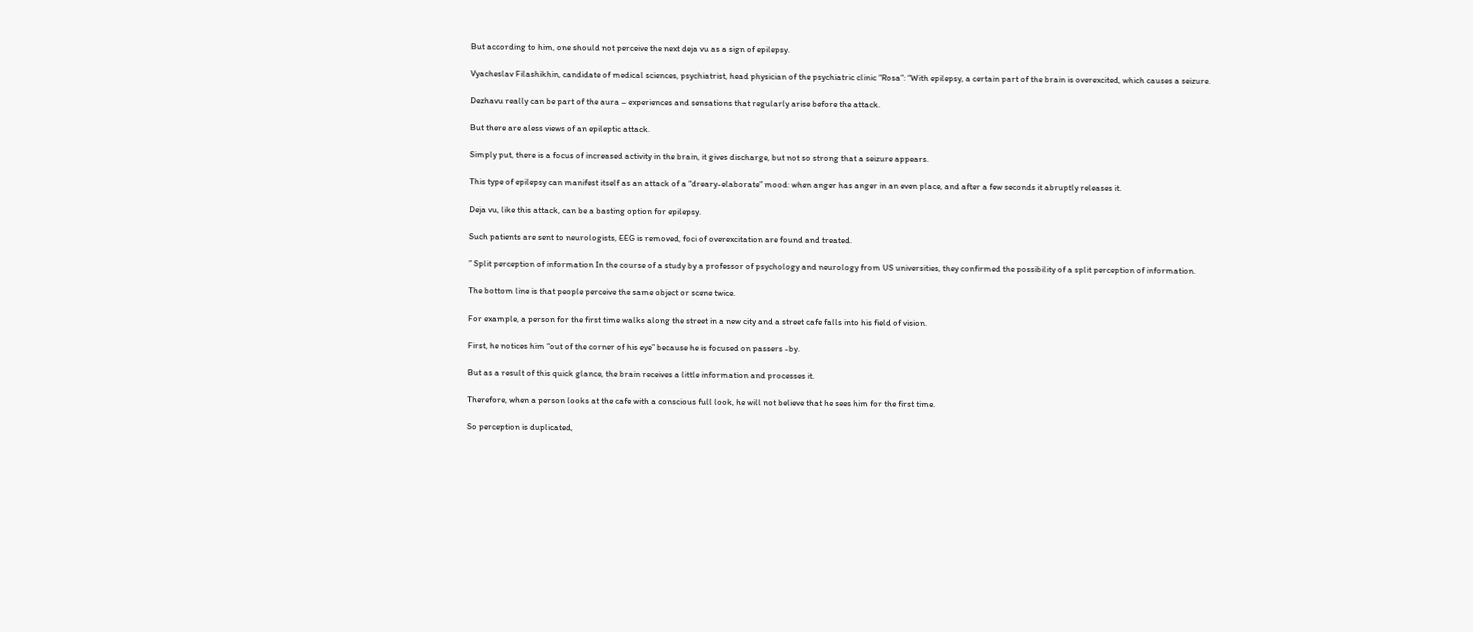But according to him, one should not perceive the next deja vu as a sign of epilepsy.

Vyacheslav Filashikhin, candidate of medical sciences, psychiatrist, head physician of the psychiatric clinic “Rosa”: “With epilepsy, a certain part of the brain is overexcited, which causes a seizure.

Dezhavu really can be part of the aura – experiences and sensations that regularly arise before the attack.

But there are aless views of an epileptic attack.

Simply put, there is a focus of increased activity in the brain, it gives discharge, but not so strong that a seizure appears.

This type of epilepsy can manifest itself as an attack of a “dreary-elaborate” mood: when anger has anger in an even place, and after a few seconds it abruptly releases it.

Deja vu, like this attack, can be a basting option for epilepsy.

Such patients are sent to neurologists, EEG is removed, foci of overexcitation are found and treated.

” Split perception of information In the course of a study by a professor of psychology and neurology from US universities, they confirmed the possibility of a split perception of information.

The bottom line is that people perceive the same object or scene twice.

For example, a person for the first time walks along the street in a new city and a street cafe falls into his field of vision.

First, he notices him “out of the corner of his eye” because he is focused on passers -by.

But as a result of this quick glance, the brain receives a little information and processes it.

Therefore, when a person looks at the cafe with a conscious full look, he will not believe that he sees him for the first time.

So perception is duplicated,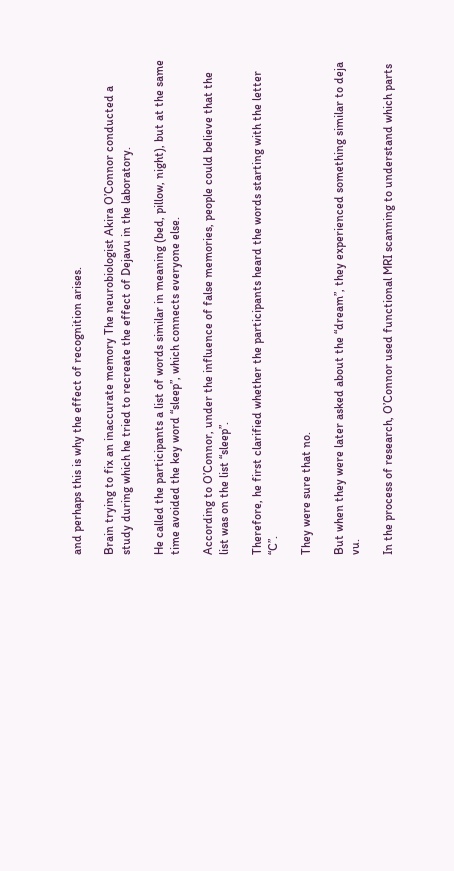and perhaps this is why the effect of recognition arises.

Brain trying to fix an inaccurate memory The neurobiologist Akira O’Connor conducted a study during which he tried to recreate the effect of Dejavu in the laboratory.

He called the participants a list of words similar in meaning (bed, pillow, night), but at the same time avoided the key word “sleep”, which connects everyone else.

According to O’Connor, under the influence of false memories, people could believe that the list was on the list “sleep”.

Therefore, he first clarified whether the participants heard the words starting with the letter “C”.

They were sure that no.

But when they were later asked about the “dream”, they experienced something similar to deja vu.

In the process of research, O’Connor used functional MRI scanning to understand which parts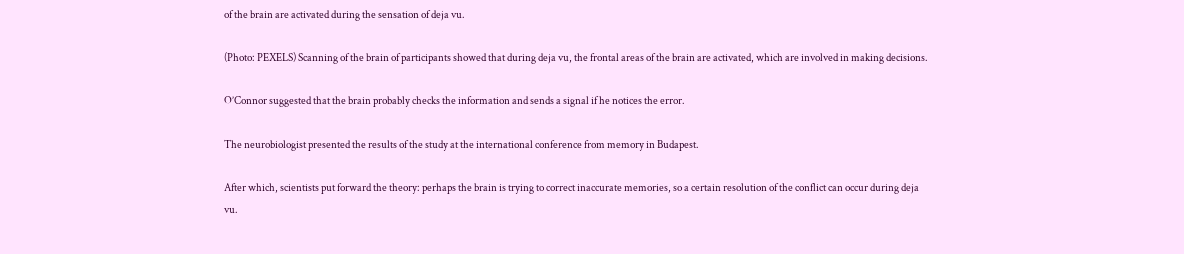of the brain are activated during the sensation of deja vu.

(Photo: PEXELS) Scanning of the brain of participants showed that during deja vu, the frontal areas of the brain are activated, which are involved in making decisions.

O’Connor suggested that the brain probably checks the information and sends a signal if he notices the error.

The neurobiologist presented the results of the study at the international conference from memory in Budapest.

After which, scientists put forward the theory: perhaps the brain is trying to correct inaccurate memories, so a certain resolution of the conflict can occur during deja vu.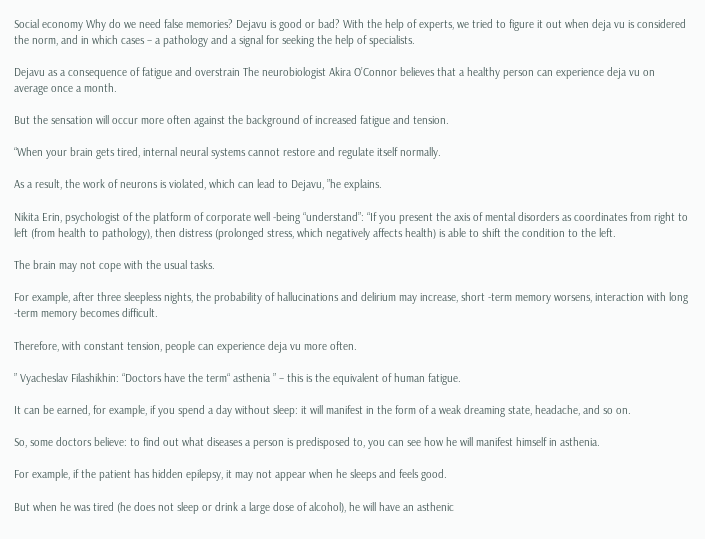Social economy Why do we need false memories? Dejavu is good or bad? With the help of experts, we tried to figure it out when deja vu is considered the norm, and in which cases – a pathology and a signal for seeking the help of specialists.

Dejavu as a consequence of fatigue and overstrain The neurobiologist Akira O’Connor believes that a healthy person can experience deja vu on average once a month.

But the sensation will occur more often against the background of increased fatigue and tension.

“When your brain gets tired, internal neural systems cannot restore and regulate itself normally.

As a result, the work of neurons is violated, which can lead to Dejavu, ”he explains.

Nikita Erin, psychologist of the platform of corporate well -being “understand”: “If you present the axis of mental disorders as coordinates from right to left (from health to pathology), then distress (prolonged stress, which negatively affects health) is able to shift the condition to the left.

The brain may not cope with the usual tasks.

For example, after three sleepless nights, the probability of hallucinations and delirium may increase, short -term memory worsens, interaction with long -term memory becomes difficult.

Therefore, with constant tension, people can experience deja vu more often.

” Vyacheslav Filashikhin: “Doctors have the term“ asthenia ” – this is the equivalent of human fatigue.

It can be earned, for example, if you spend a day without sleep: it will manifest in the form of a weak dreaming state, headache, and so on.

So, some doctors believe: to find out what diseases a person is predisposed to, you can see how he will manifest himself in asthenia.

For example, if the patient has hidden epilepsy, it may not appear when he sleeps and feels good.

But when he was tired (he does not sleep or drink a large dose of alcohol), he will have an asthenic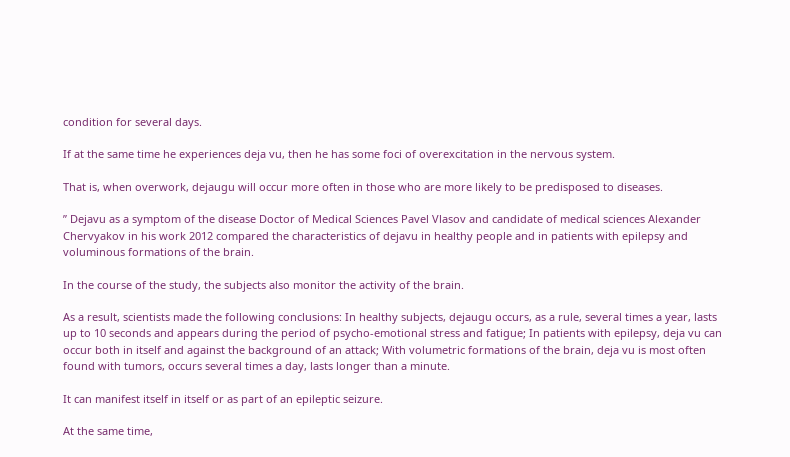condition for several days.

If at the same time he experiences deja vu, then he has some foci of overexcitation in the nervous system.

That is, when overwork, dejaugu will occur more often in those who are more likely to be predisposed to diseases.

” Dejavu as a symptom of the disease Doctor of Medical Sciences Pavel Vlasov and candidate of medical sciences Alexander Chervyakov in his work 2012 compared the characteristics of dejavu in healthy people and in patients with epilepsy and voluminous formations of the brain.

In the course of the study, the subjects also monitor the activity of the brain.

As a result, scientists made the following conclusions: In healthy subjects, dejaugu occurs, as a rule, several times a year, lasts up to 10 seconds and appears during the period of psycho-emotional stress and fatigue; In patients with epilepsy, deja vu can occur both in itself and against the background of an attack; With volumetric formations of the brain, deja vu is most often found with tumors, occurs several times a day, lasts longer than a minute.

It can manifest itself in itself or as part of an epileptic seizure.

At the same time,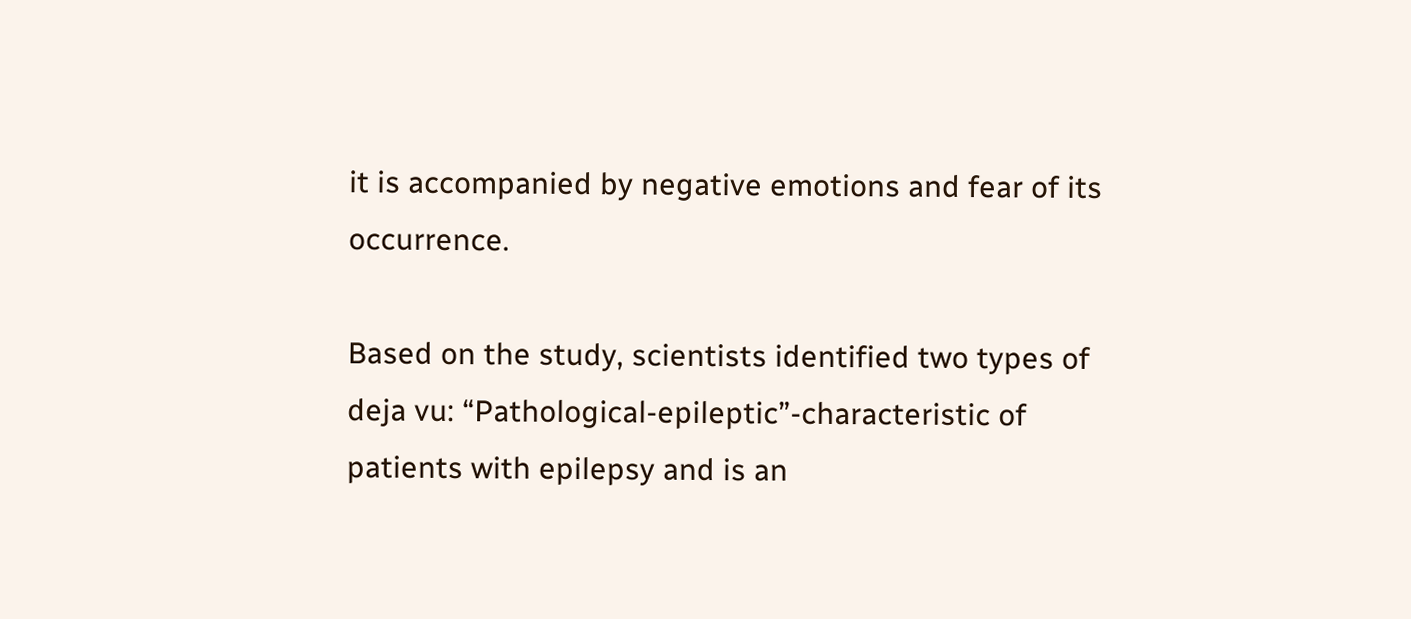it is accompanied by negative emotions and fear of its occurrence.

Based on the study, scientists identified two types of deja vu: “Pathological-epileptic”-characteristic of patients with epilepsy and is an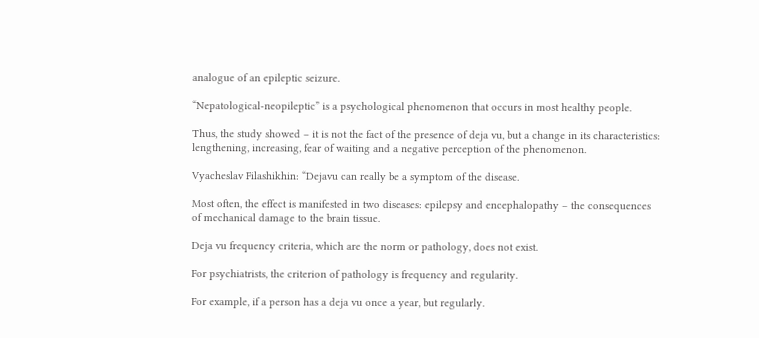analogue of an epileptic seizure.

“Nepatological-neopileptic” is a psychological phenomenon that occurs in most healthy people.

Thus, the study showed – it is not the fact of the presence of deja vu, but a change in its characteristics: lengthening, increasing, fear of waiting and a negative perception of the phenomenon.

Vyacheslav Filashikhin: “Dejavu can really be a symptom of the disease.

Most often, the effect is manifested in two diseases: epilepsy and encephalopathy – the consequences of mechanical damage to the brain tissue.

Deja vu frequency criteria, which are the norm or pathology, does not exist.

For psychiatrists, the criterion of pathology is frequency and regularity.

For example, if a person has a deja vu once a year, but regularly.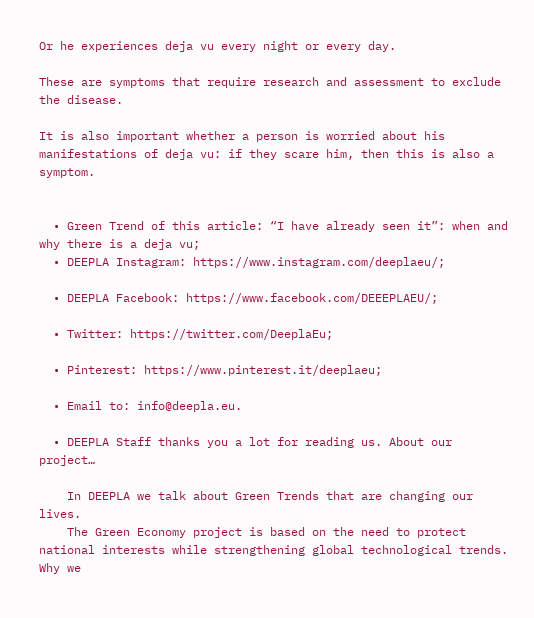Or he experiences deja vu every night or every day.

These are symptoms that require research and assessment to exclude the disease.

It is also important whether a person is worried about his manifestations of deja vu: if they scare him, then this is also a symptom.


  • Green Trend of this article: “I have already seen it”: when and why there is a deja vu;
  • DEEPLA Instagram: https://www.instagram.com/deeplaeu/;

  • DEEPLA Facebook: https://www.facebook.com/DEEEPLAEU/;

  • Twitter: https://twitter.com/DeeplaEu;

  • Pinterest: https://www.pinterest.it/deeplaeu;

  • Email to: info@deepla.eu.

  • DEEPLA Staff thanks you a lot for reading us. About our project…

    In DEEPLA we talk about Green Trends that are changing our lives.
    The Green Economy project is based on the need to protect national interests while strengthening global technological trends. Why we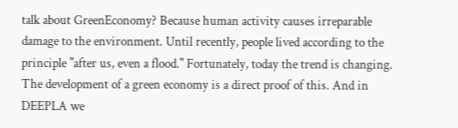talk about GreenEconomy? Because human activity causes irreparable damage to the environment. Until recently, people lived according to the principle "after us, even a flood." Fortunately, today the trend is changing. The development of a green economy is a direct proof of this. And in DEEPLA we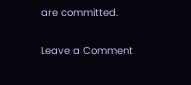are committed.

Leave a Comment